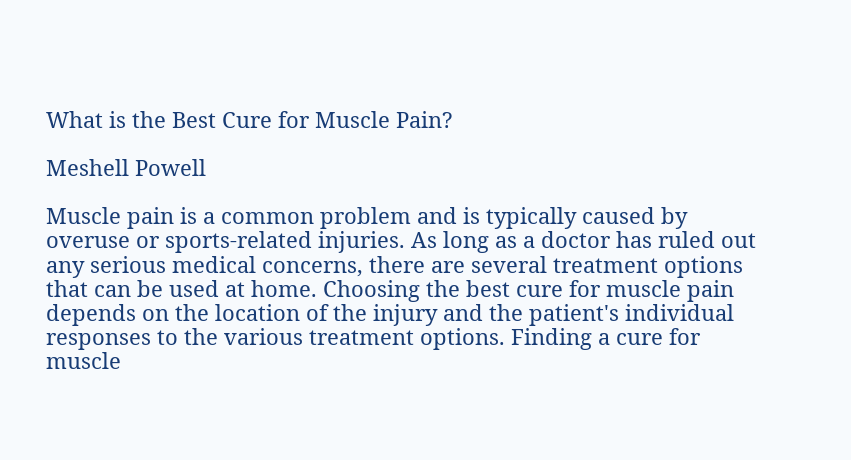What is the Best Cure for Muscle Pain?

Meshell Powell

Muscle pain is a common problem and is typically caused by overuse or sports-related injuries. As long as a doctor has ruled out any serious medical concerns, there are several treatment options that can be used at home. Choosing the best cure for muscle pain depends on the location of the injury and the patient's individual responses to the various treatment options. Finding a cure for muscle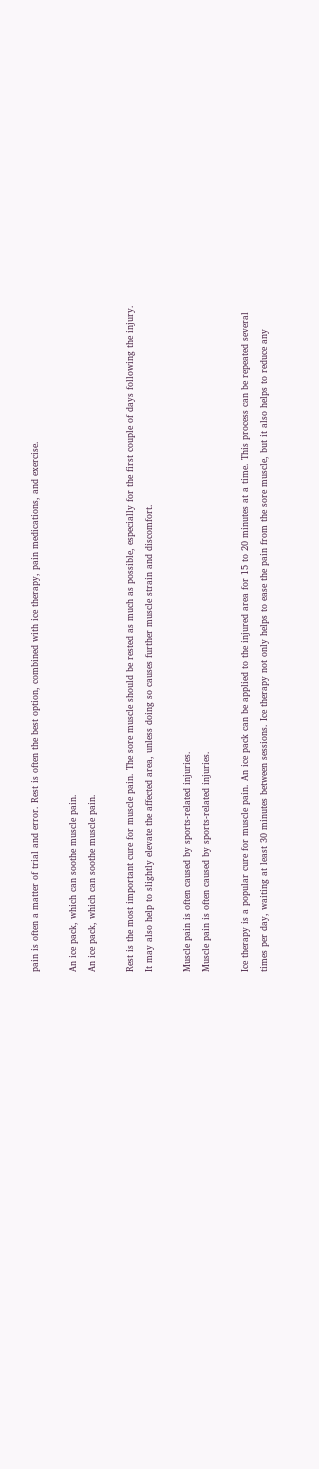pain is often a matter of trial and error. Rest is often the best option, combined with ice therapy, pain medications, and exercise.

An ice pack, which can soothe muscle pain.
An ice pack, which can soothe muscle pain.

Rest is the most important cure for muscle pain. The sore muscle should be rested as much as possible, especially for the first couple of days following the injury. It may also help to slightly elevate the affected area, unless doing so causes further muscle strain and discomfort.

Muscle pain is often caused by sports-related injuries.
Muscle pain is often caused by sports-related injuries.

Ice therapy is a popular cure for muscle pain. An ice pack can be applied to the injured area for 15 to 20 minutes at a time. This process can be repeated several times per day, waiting at least 30 minutes between sessions. Ice therapy not only helps to ease the pain from the sore muscle, but it also helps to reduce any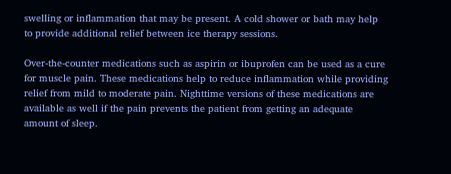swelling or inflammation that may be present. A cold shower or bath may help to provide additional relief between ice therapy sessions.

Over-the-counter medications such as aspirin or ibuprofen can be used as a cure for muscle pain. These medications help to reduce inflammation while providing relief from mild to moderate pain. Nighttime versions of these medications are available as well if the pain prevents the patient from getting an adequate amount of sleep.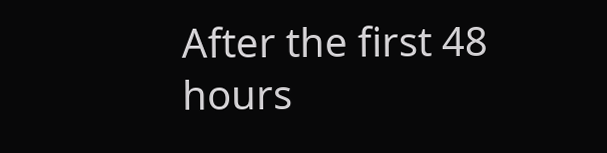After the first 48 hours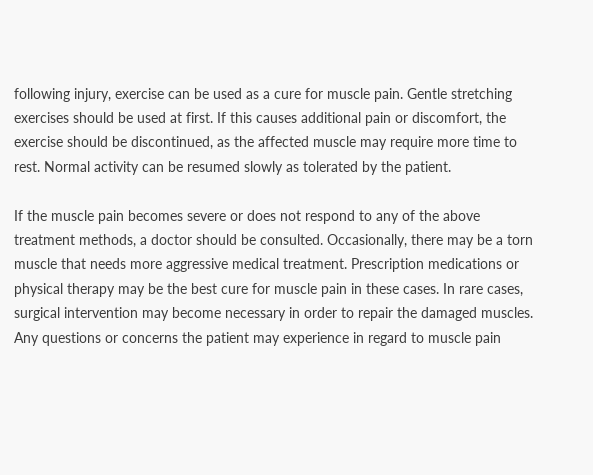following injury, exercise can be used as a cure for muscle pain. Gentle stretching exercises should be used at first. If this causes additional pain or discomfort, the exercise should be discontinued, as the affected muscle may require more time to rest. Normal activity can be resumed slowly as tolerated by the patient.

If the muscle pain becomes severe or does not respond to any of the above treatment methods, a doctor should be consulted. Occasionally, there may be a torn muscle that needs more aggressive medical treatment. Prescription medications or physical therapy may be the best cure for muscle pain in these cases. In rare cases, surgical intervention may become necessary in order to repair the damaged muscles. Any questions or concerns the patient may experience in regard to muscle pain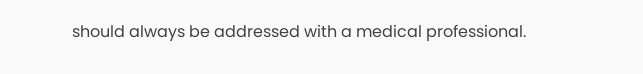should always be addressed with a medical professional.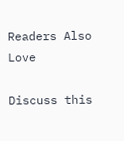Readers Also Love

Discuss this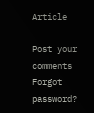Article

Post your comments
Forgot password?